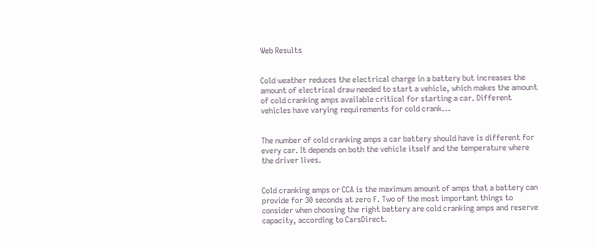Web Results


Cold weather reduces the electrical charge in a battery but increases the amount of electrical draw needed to start a vehicle, which makes the amount of cold cranking amps available critical for starting a car. Different vehicles have varying requirements for cold crank...


The number of cold cranking amps a car battery should have is different for every car. It depends on both the vehicle itself and the temperature where the driver lives.


Cold cranking amps or CCA is the maximum amount of amps that a battery can provide for 30 seconds at zero F. Two of the most important things to consider when choosing the right battery are cold cranking amps and reserve capacity, according to CarsDirect.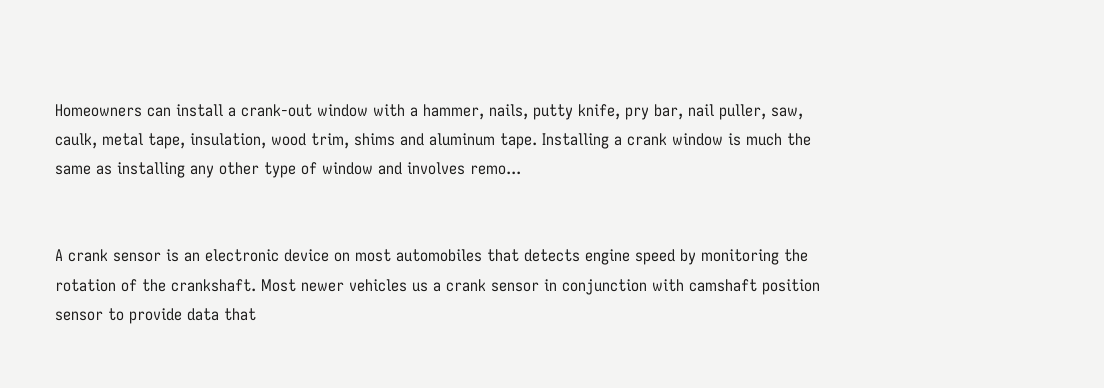Homeowners can install a crank-out window with a hammer, nails, putty knife, pry bar, nail puller, saw, caulk, metal tape, insulation, wood trim, shims and aluminum tape. Installing a crank window is much the same as installing any other type of window and involves remo...


A crank sensor is an electronic device on most automobiles that detects engine speed by monitoring the rotation of the crankshaft. Most newer vehicles us a crank sensor in conjunction with camshaft position sensor to provide data that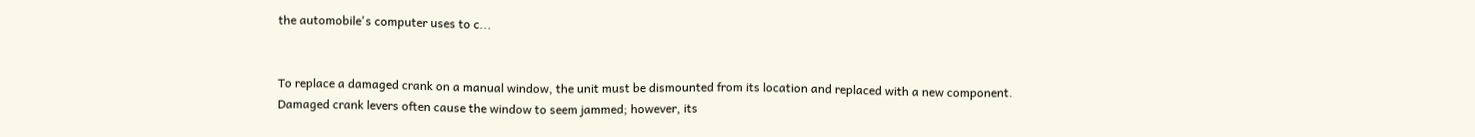the automobile's computer uses to c...


To replace a damaged crank on a manual window, the unit must be dismounted from its location and replaced with a new component. Damaged crank levers often cause the window to seem jammed; however, its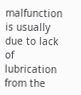malfunction is usually due to lack of lubrication from the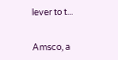lever to t...


Amsco, a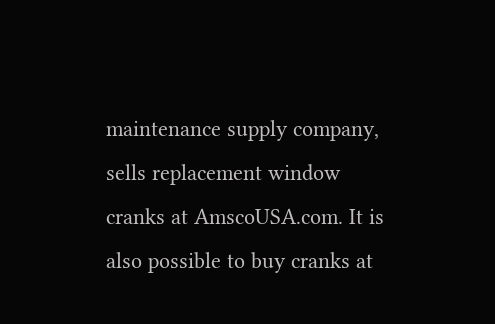maintenance supply company, sells replacement window cranks at AmscoUSA.com. It is also possible to buy cranks at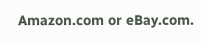Amazon.com or eBay.com.